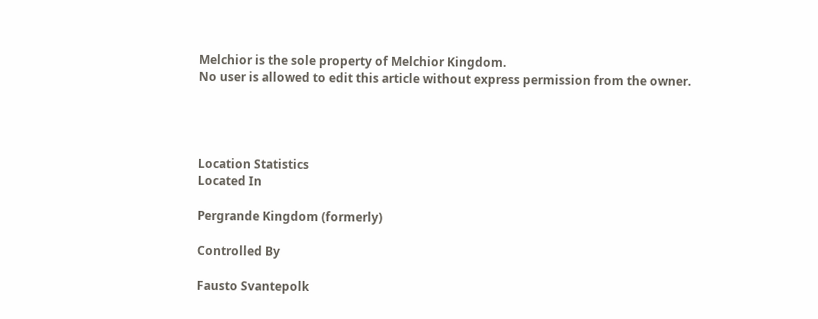Melchior is the sole property of Melchior Kingdom.
No user is allowed to edit this article without express permission from the owner.




Location Statistics
Located In

Pergrande Kingdom (formerly)

Controlled By

Fausto Svantepolk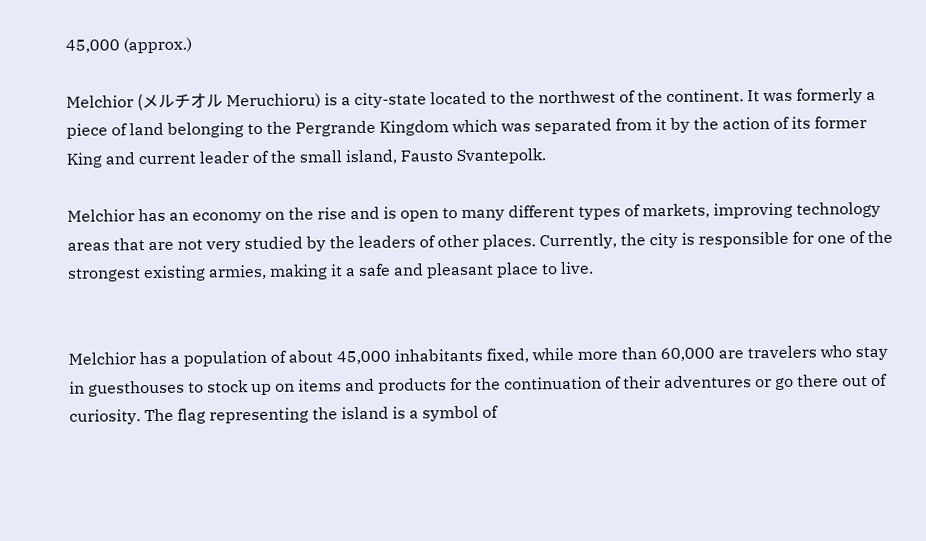45,000 (approx.)

Melchior (メルチオル Meruchioru) is a city-state located to the northwest of the continent. It was formerly a piece of land belonging to the Pergrande Kingdom which was separated from it by the action of its former King and current leader of the small island, Fausto Svantepolk.

Melchior has an economy on the rise and is open to many different types of markets, improving technology areas that are not very studied by the leaders of other places. Currently, the city is responsible for one of the strongest existing armies, making it a safe and pleasant place to live.


Melchior has a population of about 45,000 inhabitants fixed, while more than 60,000 are travelers who stay in guesthouses to stock up on items and products for the continuation of their adventures or go there out of curiosity. The flag representing the island is a symbol of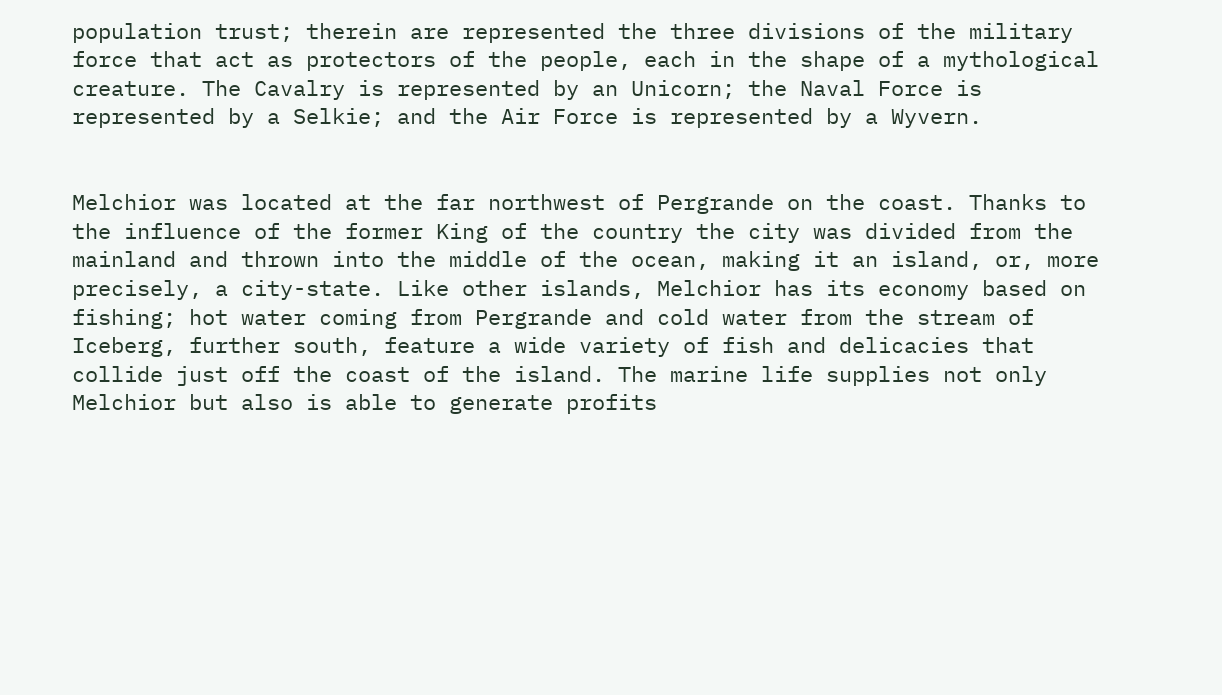population trust; therein are represented the three divisions of the military force that act as protectors of the people, each in the shape of a mythological creature. The Cavalry is represented by an Unicorn; the Naval Force is represented by a Selkie; and the Air Force is represented by a Wyvern.


Melchior was located at the far northwest of Pergrande on the coast. Thanks to the influence of the former King of the country the city was divided from the mainland and thrown into the middle of the ocean, making it an island, or, more precisely, a city-state. Like other islands, Melchior has its economy based on fishing; hot water coming from Pergrande and cold water from the stream of Iceberg, further south, feature a wide variety of fish and delicacies that collide just off the coast of the island. The marine life supplies not only Melchior but also is able to generate profits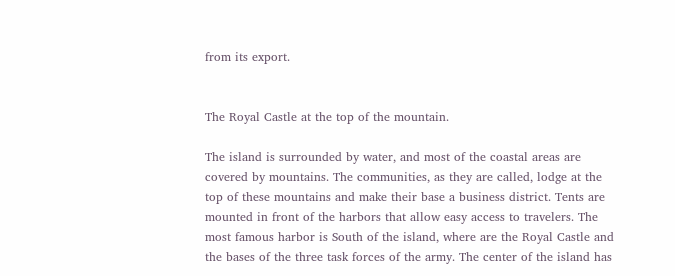from its export.


The Royal Castle at the top of the mountain.

The island is surrounded by water, and most of the coastal areas are covered by mountains. The communities, as they are called, lodge at the top of these mountains and make their base a business district. Tents are mounted in front of the harbors that allow easy access to travelers. The most famous harbor is South of the island, where are the Royal Castle and the bases of the three task forces of the army. The center of the island has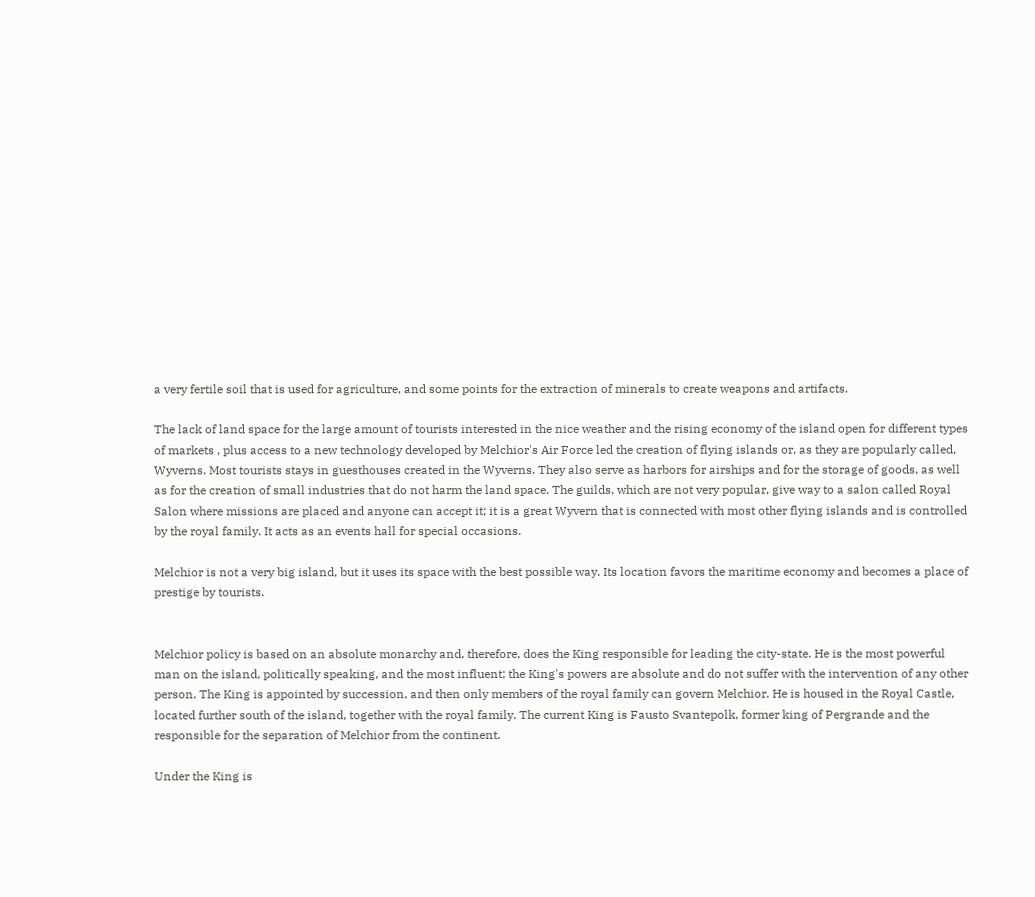a very fertile soil that is used for agriculture, and some points for the extraction of minerals to create weapons and artifacts.

The lack of land space for the large amount of tourists interested in the nice weather and the rising economy of the island open for different types of markets , plus access to a new technology developed by Melchior's Air Force led the creation of flying islands or, as they are popularly called, Wyverns. Most tourists stays in guesthouses created in the Wyverns. They also serve as harbors for airships and for the storage of goods, as well as for the creation of small industries that do not harm the land space. The guilds, which are not very popular, give way to a salon called Royal Salon where missions are placed and anyone can accept it; it is a great Wyvern that is connected with most other flying islands and is controlled by the royal family. It acts as an events hall for special occasions.

Melchior is not a very big island, but it uses its space with the best possible way. Its location favors the maritime economy and becomes a place of prestige by tourists.


Melchior policy is based on an absolute monarchy and, therefore, does the King responsible for leading the city-state. He is the most powerful man on the island, politically speaking, and the most influent; the King's powers are absolute and do not suffer with the intervention of any other person. The King is appointed by succession, and then only members of the royal family can govern Melchior. He is housed in the Royal Castle, located further south of the island, together with the royal family. The current King is Fausto Svantepolk, former king of Pergrande and the responsible for the separation of Melchior from the continent.

Under the King is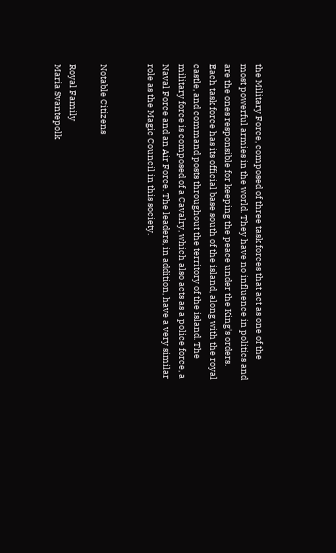the Military Force, composed of three task forces that act as one of the most powerful armies in the world. They have no influence in politics and are the ones responsible for keeping the peace under the King's orders. Each task force has its official base south of the island, along with the royal castle, and command posts throughout the territory of the island. The military force is composed of a Cavalry, which also acts as a police force, a Naval Force and an Air Force. The leaders, in addition, have a very similar role as the Magic Council in this society.


Notable Citizens

Royal Family
Maria Svantepolk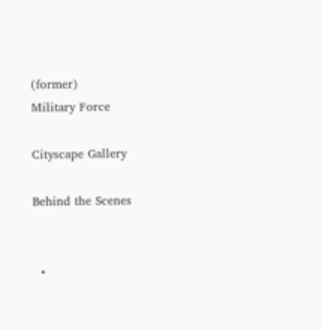(former)
Military Force

Cityscape Gallery

Behind the Scenes


  •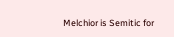Melchior is Semitic for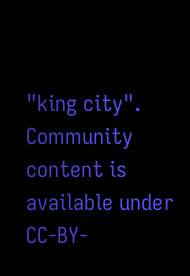"king city".
Community content is available under CC-BY-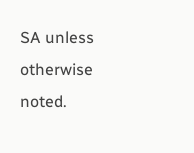SA unless otherwise noted.